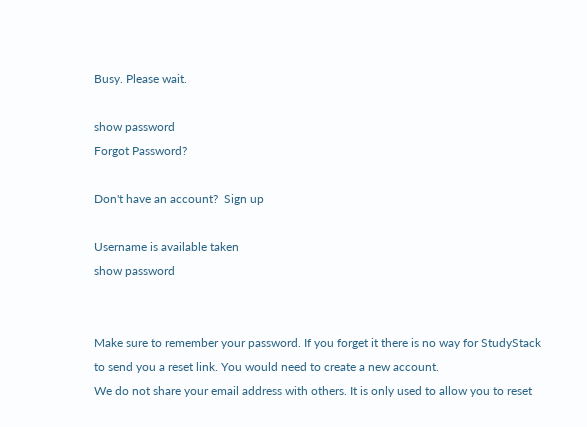Busy. Please wait.

show password
Forgot Password?

Don't have an account?  Sign up

Username is available taken
show password


Make sure to remember your password. If you forget it there is no way for StudyStack to send you a reset link. You would need to create a new account.
We do not share your email address with others. It is only used to allow you to reset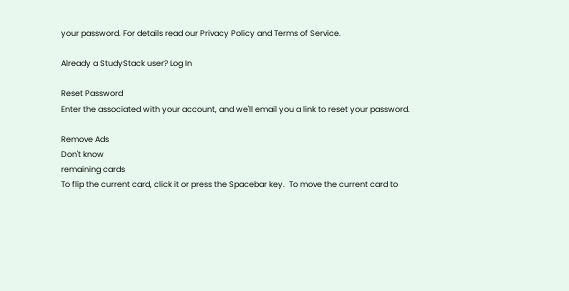your password. For details read our Privacy Policy and Terms of Service.

Already a StudyStack user? Log In

Reset Password
Enter the associated with your account, and we'll email you a link to reset your password.

Remove Ads
Don't know
remaining cards
To flip the current card, click it or press the Spacebar key.  To move the current card to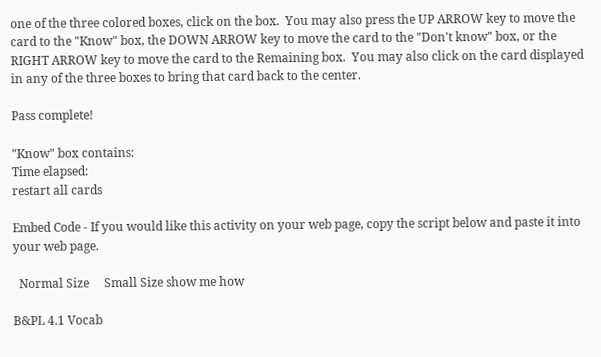one of the three colored boxes, click on the box.  You may also press the UP ARROW key to move the card to the "Know" box, the DOWN ARROW key to move the card to the "Don't know" box, or the RIGHT ARROW key to move the card to the Remaining box.  You may also click on the card displayed in any of the three boxes to bring that card back to the center.

Pass complete!

"Know" box contains:
Time elapsed:
restart all cards

Embed Code - If you would like this activity on your web page, copy the script below and paste it into your web page.

  Normal Size     Small Size show me how

B&PL 4.1 Vocab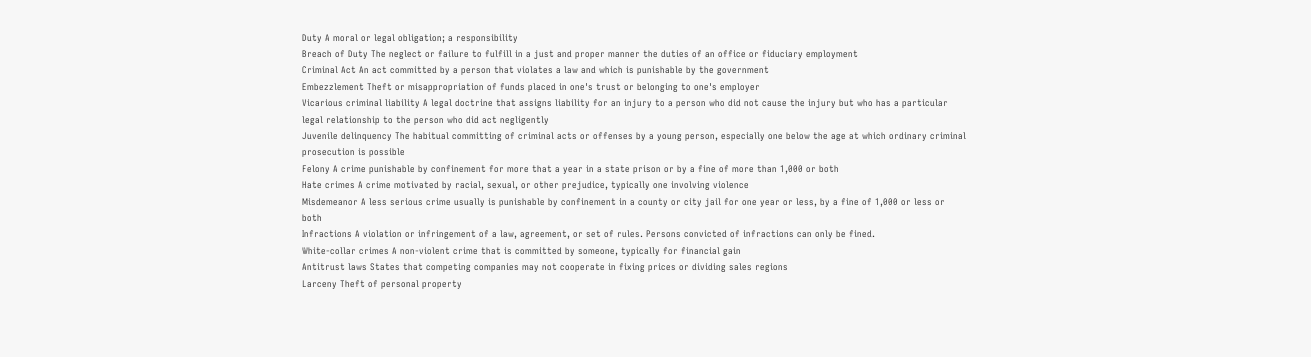Duty A moral or legal obligation; a responsibility
Breach of Duty The neglect or failure to fulfill in a just and proper manner the duties of an office or fiduciary employment
Criminal Act An act committed by a person that violates a law and which is punishable by the government
Embezzlement Theft or misappropriation of funds placed in one's trust or belonging to one's employer
Vicarious criminal liability A legal doctrine that assigns liability for an injury to a person who did not cause the injury but who has a particular legal relationship to the person who did act negligently
Juvenile delinquency The habitual committing of criminal acts or offenses by a young person, especially one below the age at which ordinary criminal prosecution is possible
Felony A crime punishable by confinement for more that a year in a state prison or by a fine of more than 1,000 or both
Hate crimes A crime motivated by racial, sexual, or other prejudice, typically one involving violence
Misdemeanor A less serious crime usually is punishable by confinement in a county or city jail for one year or less, by a fine of 1,000 or less or both
Infractions A violation or infringement of a law, agreement, or set of rules. Persons convicted of infractions can only be fined.
White-collar crimes A non-violent crime that is committed by someone, typically for financial gain
Antitrust laws States that competing companies may not cooperate in fixing prices or dividing sales regions
Larceny Theft of personal property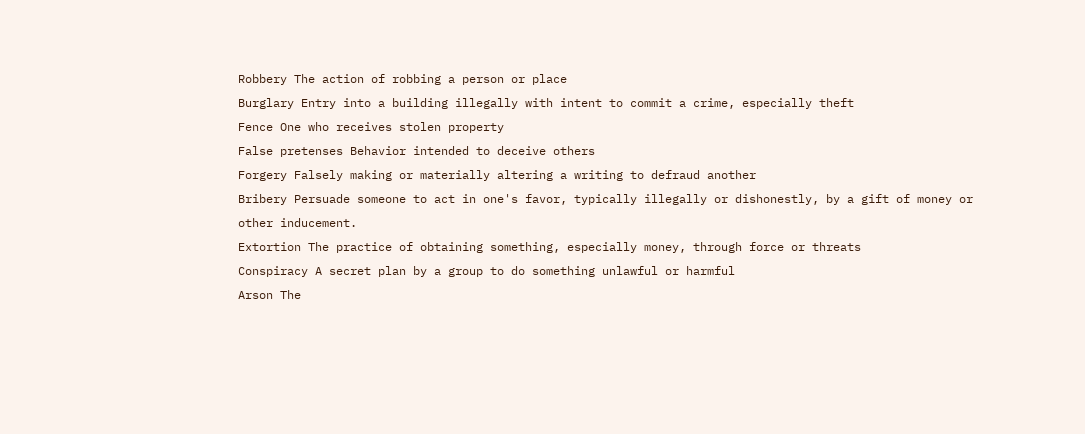Robbery The action of robbing a person or place
Burglary Entry into a building illegally with intent to commit a crime, especially theft
Fence One who receives stolen property
False pretenses Behavior intended to deceive others
Forgery Falsely making or materially altering a writing to defraud another
Bribery Persuade someone to act in one's favor, typically illegally or dishonestly, by a gift of money or other inducement.
Extortion The practice of obtaining something, especially money, through force or threats
Conspiracy A secret plan by a group to do something unlawful or harmful
Arson The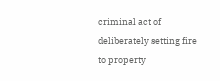criminal act of deliberately setting fire to property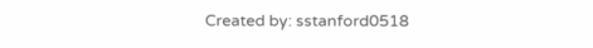Created by: sstanford0518